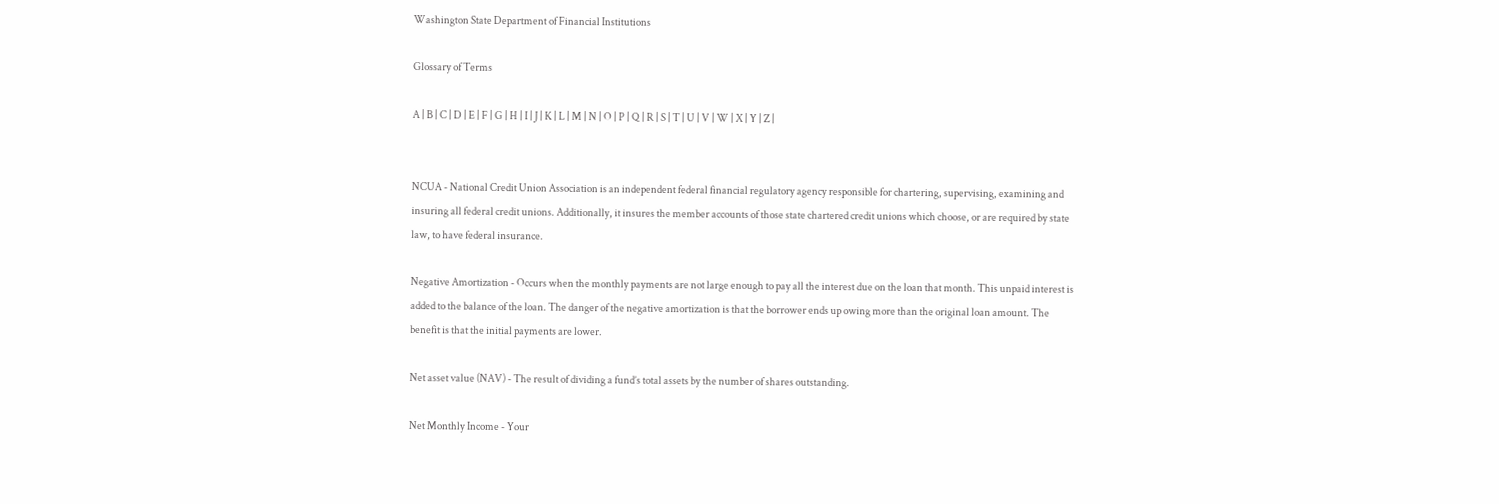Washington State Department of Financial Institutions

Glossary of Terms

A | B | C | D | E | F | G | H | I | J | K | L | M | N | O | P | Q | R | S | T | U | V | W | X | Y | Z |


NCUA - National Credit Union Association is an independent federal financial regulatory agency responsible for chartering, supervising, examining and insuring all federal credit unions. Additionally, it insures the member accounts of those state chartered credit unions which choose, or are required by state law, to have federal insurance.

Negative Amortization - Occurs when the monthly payments are not large enough to pay all the interest due on the loan that month. This unpaid interest is added to the balance of the loan. The danger of the negative amortization is that the borrower ends up owing more than the original loan amount. The benefit is that the initial payments are lower.

Net asset value (NAV) - The result of dividing a fund’s total assets by the number of shares outstanding.

Net Monthly Income - Your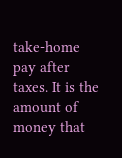take-home pay after taxes. It is the amount of money that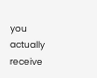you actually receive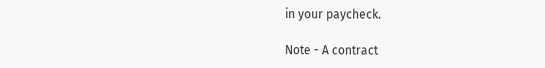in your paycheck.

Note - A contract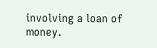involving a loan of money.